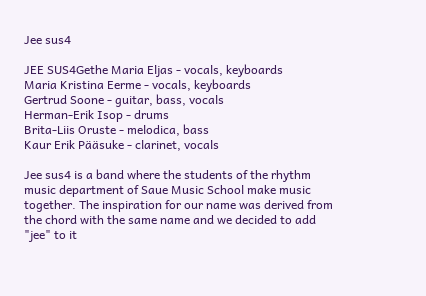Jee sus4

JEE SUS4Gethe Maria Eljas - vocals, keyboards
Maria Kristina Eerme - vocals, keyboards
Gertrud Soone - guitar, bass, vocals
Herman-Erik Isop - drums
Brita-Liis Oruste - melodica, bass
Kaur Erik Pääsuke - clarinet, vocals

Jee sus4 is a band where the students of the rhythm music department of Saue Music School make music together. The inspiration for our name was derived from the chord with the same name and we decided to add "jee" to it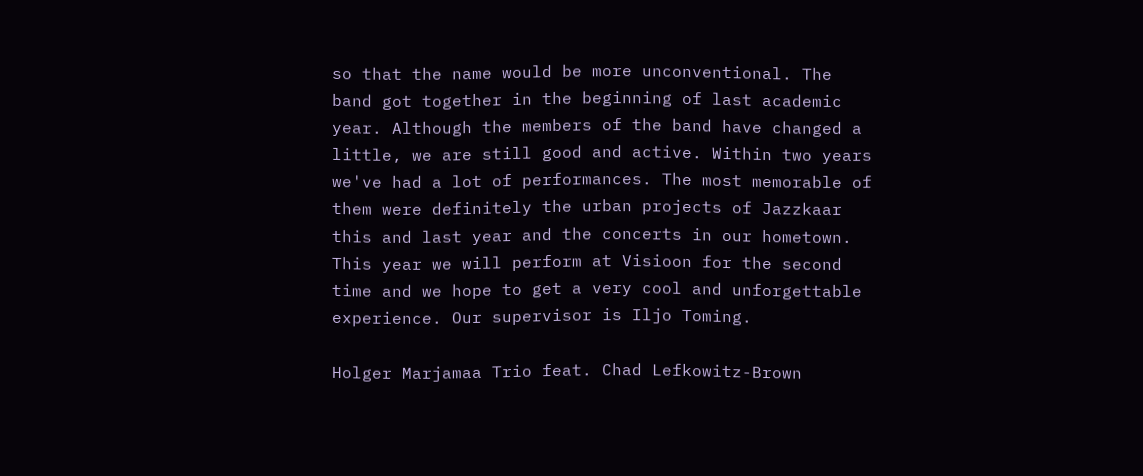so that the name would be more unconventional. The band got together in the beginning of last academic year. Although the members of the band have changed a little, we are still good and active. Within two years we've had a lot of performances. The most memorable of them were definitely the urban projects of Jazzkaar this and last year and the concerts in our hometown. This year we will perform at Visioon for the second time and we hope to get a very cool and unforgettable experience. Our supervisor is Iljo Toming.

Holger Marjamaa Trio feat. Chad Lefkowitz-Brown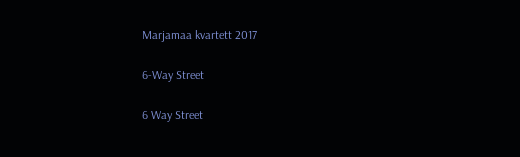Marjamaa kvartett 2017

6-Way Street

6 Way Street